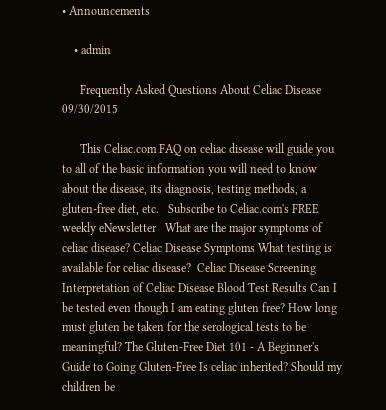• Announcements

    • admin

      Frequently Asked Questions About Celiac Disease   09/30/2015

      This Celiac.com FAQ on celiac disease will guide you to all of the basic information you will need to know about the disease, its diagnosis, testing methods, a gluten-free diet, etc.   Subscribe to Celiac.com's FREE weekly eNewsletter   What are the major symptoms of celiac disease? Celiac Disease Symptoms What testing is available for celiac disease?  Celiac Disease Screening Interpretation of Celiac Disease Blood Test Results Can I be tested even though I am eating gluten free? How long must gluten be taken for the serological tests to be meaningful? The Gluten-Free Diet 101 - A Beginner's Guide to Going Gluten-Free Is celiac inherited? Should my children be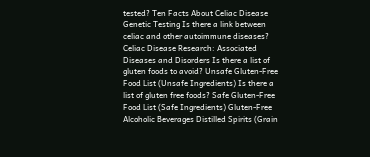tested? Ten Facts About Celiac Disease Genetic Testing Is there a link between celiac and other autoimmune diseases? Celiac Disease Research: Associated Diseases and Disorders Is there a list of gluten foods to avoid? Unsafe Gluten-Free Food List (Unsafe Ingredients) Is there a list of gluten free foods? Safe Gluten-Free Food List (Safe Ingredients) Gluten-Free Alcoholic Beverages Distilled Spirits (Grain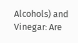Alcohols) and Vinegar: Are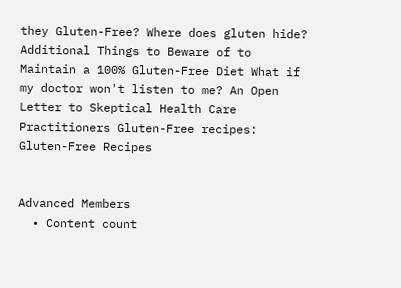they Gluten-Free? Where does gluten hide? Additional Things to Beware of to Maintain a 100% Gluten-Free Diet What if my doctor won't listen to me? An Open Letter to Skeptical Health Care Practitioners Gluten-Free recipes: Gluten-Free Recipes


Advanced Members
  • Content count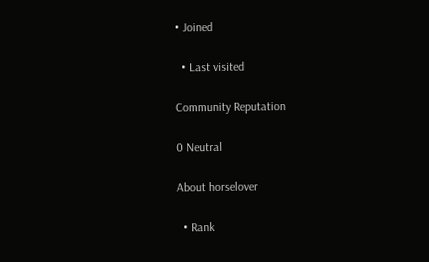• Joined

  • Last visited

Community Reputation

0 Neutral

About horselover

  • Rank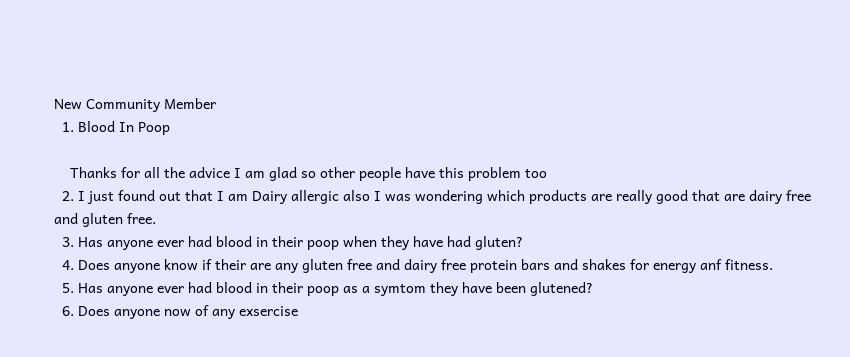New Community Member
  1. Blood In Poop

    Thanks for all the advice I am glad so other people have this problem too
  2. I just found out that I am Dairy allergic also I was wondering which products are really good that are dairy free and gluten free.
  3. Has anyone ever had blood in their poop when they have had gluten?
  4. Does anyone know if their are any gluten free and dairy free protein bars and shakes for energy anf fitness.
  5. Has anyone ever had blood in their poop as a symtom they have been glutened?
  6. Does anyone now of any exsercise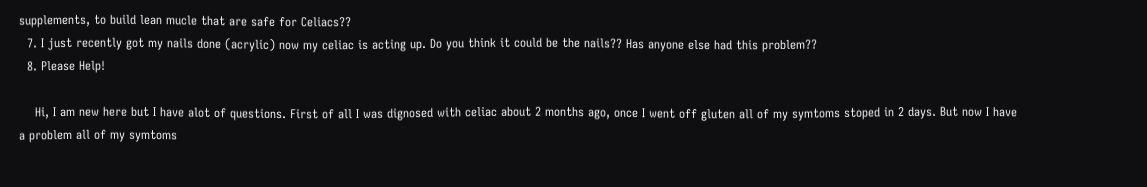supplements, to build lean mucle that are safe for Celiacs??
  7. I just recently got my nails done (acrylic) now my celiac is acting up. Do you think it could be the nails?? Has anyone else had this problem??
  8. Please Help!

    Hi, I am new here but I have alot of questions. First of all I was dignosed with celiac about 2 months ago, once I went off gluten all of my symtoms stoped in 2 days. But now I have a problem all of my symtoms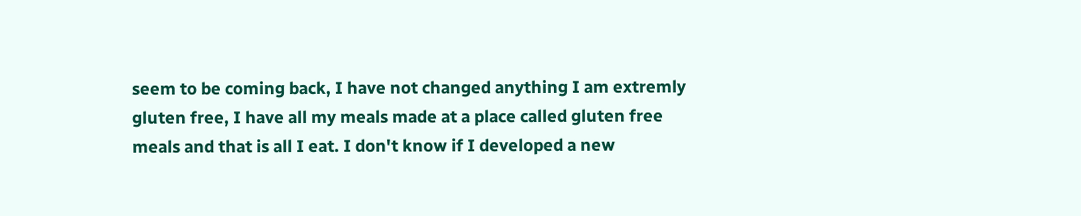seem to be coming back, I have not changed anything I am extremly gluten free, I have all my meals made at a place called gluten free meals and that is all I eat. I don't know if I developed a new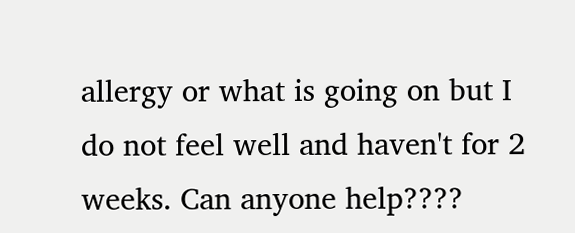allergy or what is going on but I do not feel well and haven't for 2 weeks. Can anyone help????